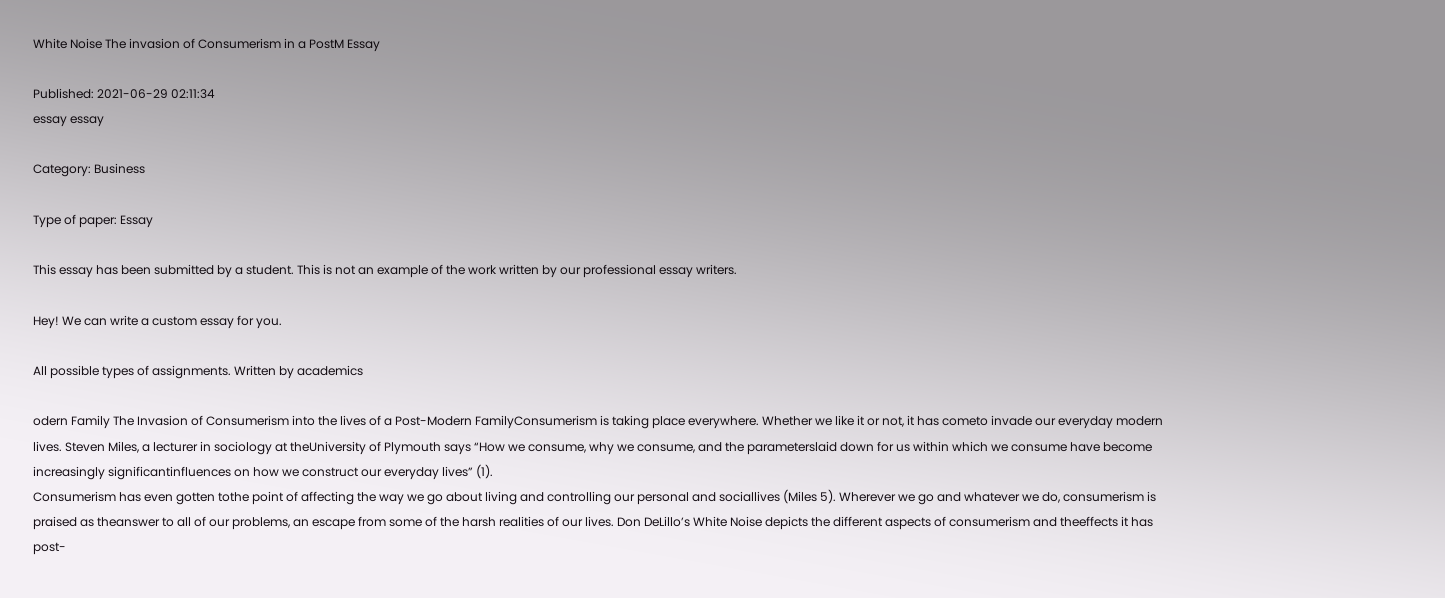White Noise The invasion of Consumerism in a PostM Essay

Published: 2021-06-29 02:11:34
essay essay

Category: Business

Type of paper: Essay

This essay has been submitted by a student. This is not an example of the work written by our professional essay writers.

Hey! We can write a custom essay for you.

All possible types of assignments. Written by academics

odern Family The Invasion of Consumerism into the lives of a Post-Modern FamilyConsumerism is taking place everywhere. Whether we like it or not, it has cometo invade our everyday modern lives. Steven Miles, a lecturer in sociology at theUniversity of Plymouth says “How we consume, why we consume, and the parameterslaid down for us within which we consume have become increasingly significantinfluences on how we construct our everyday lives” (1).
Consumerism has even gotten tothe point of affecting the way we go about living and controlling our personal and sociallives (Miles 5). Wherever we go and whatever we do, consumerism is praised as theanswer to all of our problems, an escape from some of the harsh realities of our lives. Don DeLillo’s White Noise depicts the different aspects of consumerism and theeffects it has post-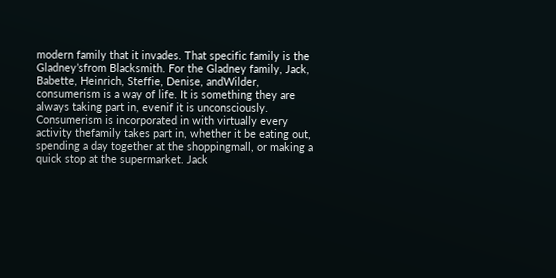modern family that it invades. That specific family is the Gladney’sfrom Blacksmith. For the Gladney family, Jack, Babette, Heinrich, Steffie, Denise, andWilder, consumerism is a way of life. It is something they are always taking part in, evenif it is unconsciously.
Consumerism is incorporated in with virtually every activity thefamily takes part in, whether it be eating out, spending a day together at the shoppingmall, or making a quick stop at the supermarket. Jack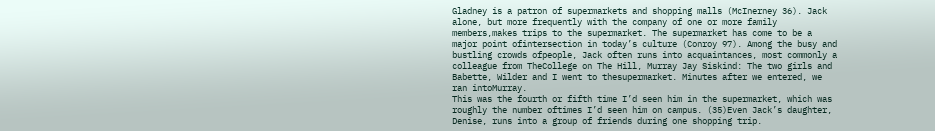Gladney is a patron of supermarkets and shopping malls (McInerney 36). Jack alone, but more frequently with the company of one or more family members,makes trips to the supermarket. The supermarket has come to be a major point ofintersection in today’s culture (Conroy 97). Among the busy and bustling crowds ofpeople, Jack often runs into acquaintances, most commonly a colleague from TheCollege on The Hill, Murray Jay Siskind: The two girls and Babette, Wilder and I went to thesupermarket. Minutes after we entered, we ran intoMurray.
This was the fourth or fifth time I’d seen him in the supermarket, which was roughly the number oftimes I’d seen him on campus. (35)Even Jack’s daughter, Denise, runs into a group of friends during one shopping trip.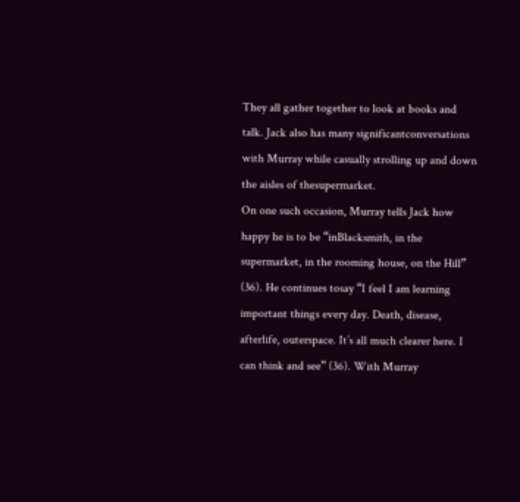They all gather together to look at books and talk. Jack also has many significantconversations with Murray while casually strolling up and down the aisles of thesupermarket.
On one such occasion, Murray tells Jack how happy he is to be “inBlacksmith, in the supermarket, in the rooming house, on the Hill” (36). He continues tosay “I feel I am learning important things every day. Death, disease, afterlife, outerspace. It’s all much clearer here. I can think and see” (36). With Murray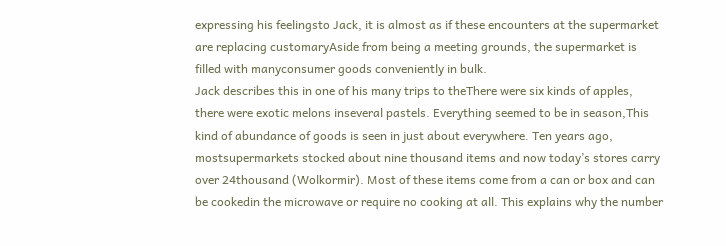expressing his feelingsto Jack, it is almost as if these encounters at the supermarket are replacing customaryAside from being a meeting grounds, the supermarket is filled with manyconsumer goods conveniently in bulk.
Jack describes this in one of his many trips to theThere were six kinds of apples, there were exotic melons inseveral pastels. Everything seemed to be in season,This kind of abundance of goods is seen in just about everywhere. Ten years ago, mostsupermarkets stocked about nine thousand items and now today’s stores carry over 24thousand (Wolkormir). Most of these items come from a can or box and can be cookedin the microwave or require no cooking at all. This explains why the number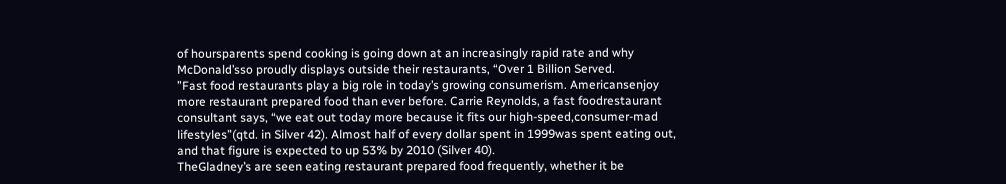of hoursparents spend cooking is going down at an increasingly rapid rate and why McDonald’sso proudly displays outside their restaurants, “Over 1 Billion Served.
”Fast food restaurants play a big role in today’s growing consumerism. Americansenjoy more restaurant prepared food than ever before. Carrie Reynolds, a fast foodrestaurant consultant says, “we eat out today more because it fits our high-speed,consumer-mad lifestyles”(qtd. in Silver 42). Almost half of every dollar spent in 1999was spent eating out, and that figure is expected to up 53% by 2010 (Silver 40).
TheGladney’s are seen eating restaurant prepared food frequently, whether it be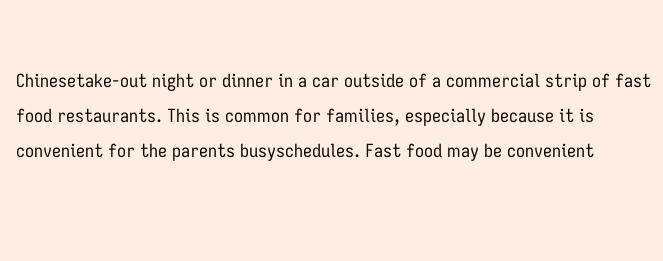Chinesetake-out night or dinner in a car outside of a commercial strip of fast food restaurants. This is common for families, especially because it is convenient for the parents busyschedules. Fast food may be convenient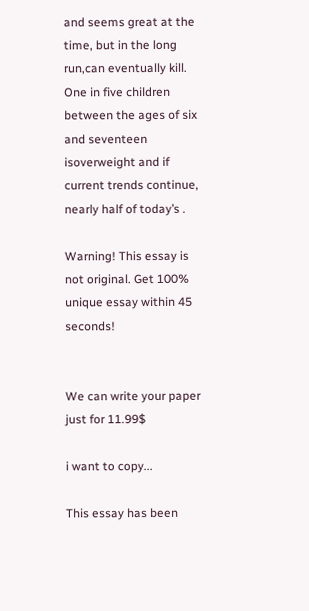and seems great at the time, but in the long run,can eventually kill. One in five children between the ages of six and seventeen isoverweight and if current trends continue, nearly half of today’s .

Warning! This essay is not original. Get 100% unique essay within 45 seconds!


We can write your paper just for 11.99$

i want to copy...

This essay has been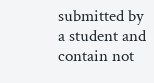submitted by a student and contain not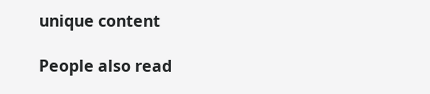unique content

People also read